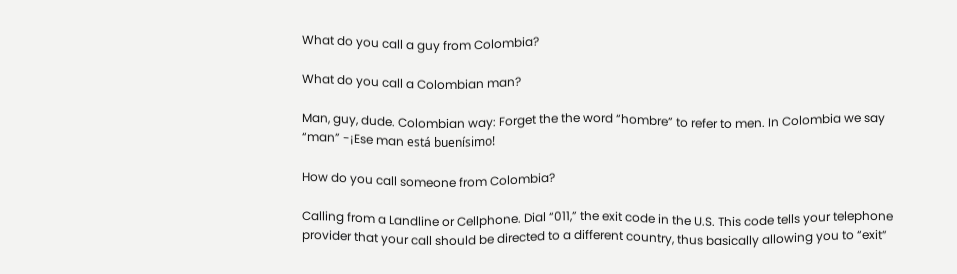What do you call a guy from Colombia?

What do you call a Colombian man?

Man, guy, dude. Colombian way: Forget the the word “hombre” to refer to men. In Colombia we say “man” -¡Ese man está buenísimo!

How do you call someone from Colombia?

Calling from a Landline or Cellphone. Dial “011,” the exit code in the U.S. This code tells your telephone provider that your call should be directed to a different country, thus basically allowing you to “exit”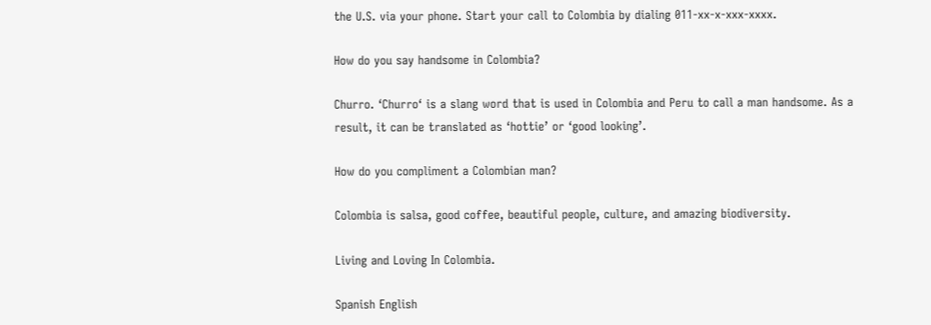the U.S. via your phone. Start your call to Colombia by dialing 011-xx-x-xxx-xxxx.

How do you say handsome in Colombia?

Churro. ‘Churro‘ is a slang word that is used in Colombia and Peru to call a man handsome. As a result, it can be translated as ‘hottie’ or ‘good looking’.

How do you compliment a Colombian man?

Colombia is salsa, good coffee, beautiful people, culture, and amazing biodiversity.

Living and Loving In Colombia.

Spanish English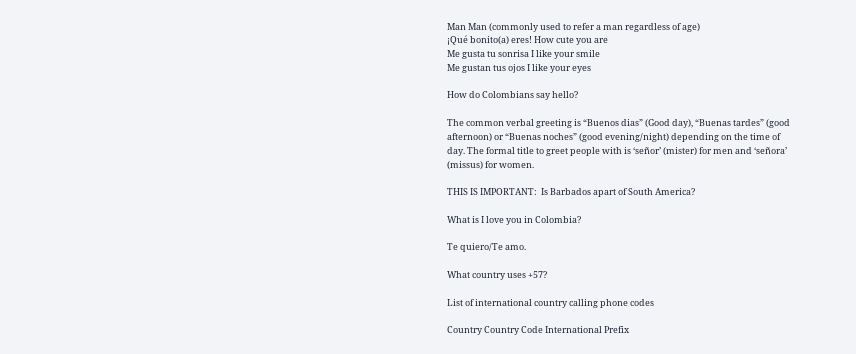Man Man (commonly used to refer a man regardless of age)
¡Qué bonito(a) eres! How cute you are
Me gusta tu sonrisa I like your smile
Me gustan tus ojos I like your eyes

How do Colombians say hello?

The common verbal greeting is “Buenos dias” (Good day), “Buenas tardes” (good afternoon) or “Buenas noches” (good evening/night) depending on the time of day. The formal title to greet people with is ‘señor’ (mister) for men and ‘señora’ (missus) for women.

THIS IS IMPORTANT:  Is Barbados apart of South America?

What is I love you in Colombia?

Te quiero/Te amo.

What country uses +57?

List of international country calling phone codes

Country Country Code International Prefix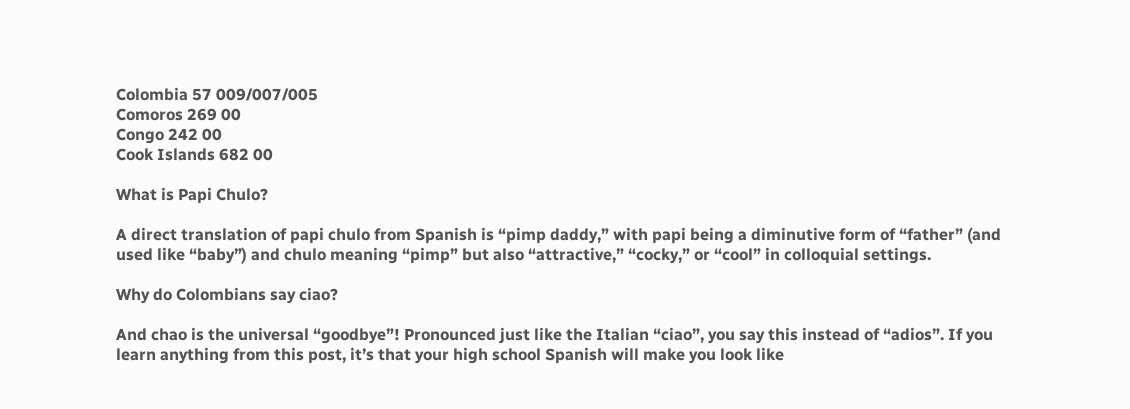Colombia 57 009/007/005
Comoros 269 00
Congo 242 00
Cook Islands 682 00

What is Papi Chulo?

A direct translation of papi chulo from Spanish is “pimp daddy,” with papi being a diminutive form of “father” (and used like “baby”) and chulo meaning “pimp” but also “attractive,” “cocky,” or “cool” in colloquial settings.

Why do Colombians say ciao?

And chao is the universal “goodbye”! Pronounced just like the Italian “ciao”, you say this instead of “adios”. If you learn anything from this post, it’s that your high school Spanish will make you look like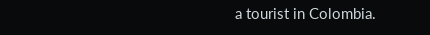a tourist in Colombia.